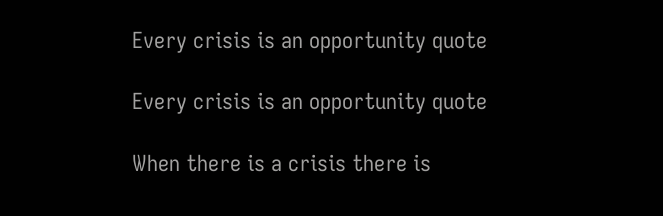Every crisis is an opportunity quote

Every crisis is an opportunity quote

When there is a crisis there is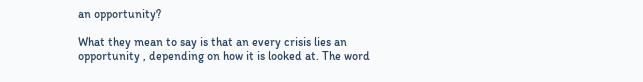an opportunity?

What they mean to say is that an every crisis lies an opportunity , depending on how it is looked at. The word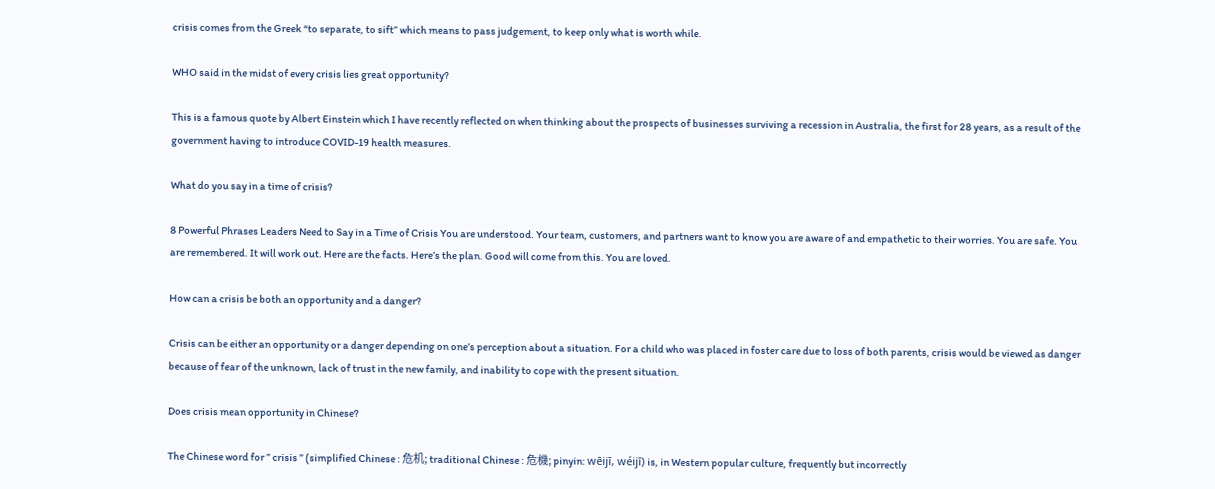crisis comes from the Greek “to separate, to sift” which means to pass judgement, to keep only what is worth while.

WHO said in the midst of every crisis lies great opportunity?

This is a famous quote by Albert Einstein which I have recently reflected on when thinking about the prospects of businesses surviving a recession in Australia, the first for 28 years, as a result of the government having to introduce COVID-19 health measures.

What do you say in a time of crisis?

8 Powerful Phrases Leaders Need to Say in a Time of Crisis You are understood. Your team, customers, and partners want to know you are aware of and empathetic to their worries. You are safe. You are remembered. It will work out. Here are the facts. Here’s the plan. Good will come from this. You are loved.

How can a crisis be both an opportunity and a danger?

Crisis can be either an opportunity or a danger depending on one’s perception about a situation. For a child who was placed in foster care due to loss of both parents, crisis would be viewed as danger because of fear of the unknown, lack of trust in the new family, and inability to cope with the present situation.

Does crisis mean opportunity in Chinese?

The Chinese word for ” crisis ” (simplified Chinese : 危机; traditional Chinese : 危機; pinyin: wēijī, wéijī) is, in Western popular culture, frequently but incorrectly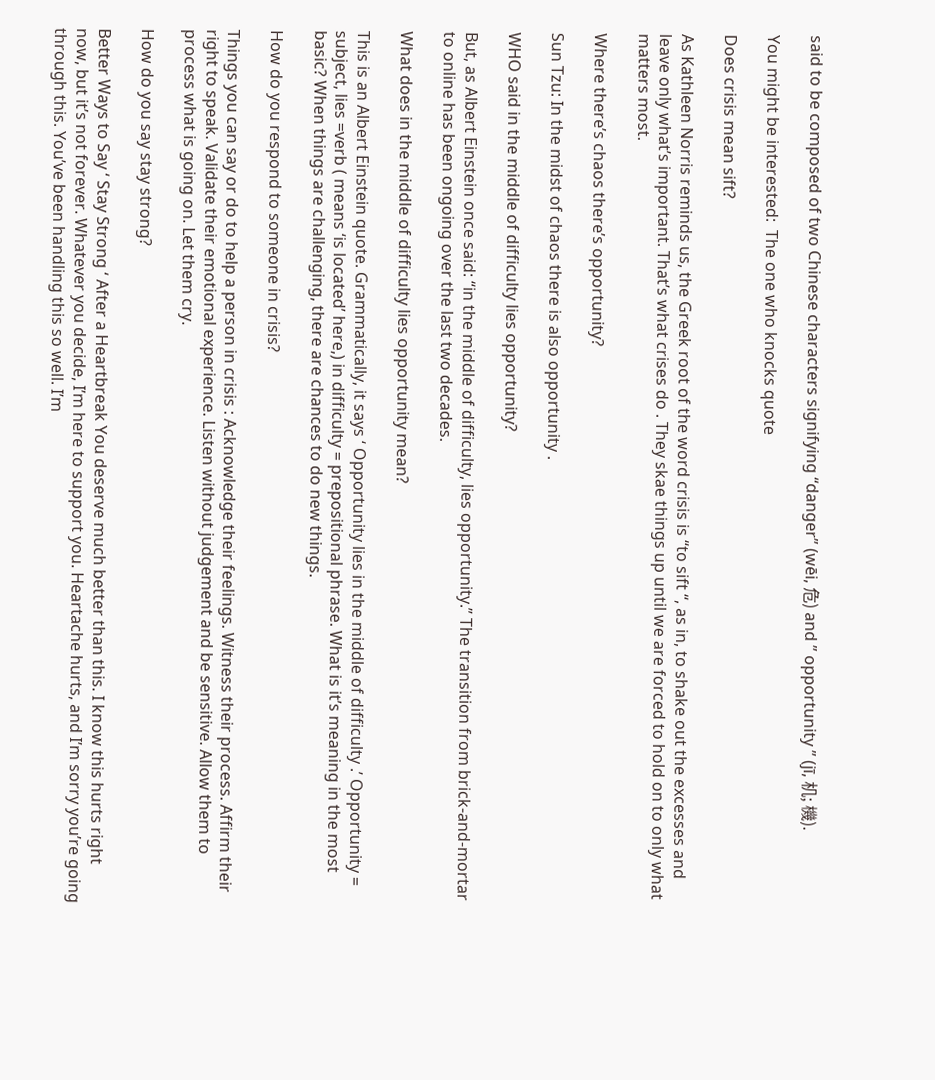said to be composed of two Chinese characters signifying “danger” (wēi, 危) and ” opportunity ” (jī, 机; 機).

You might be interested:  The one who knocks quote

Does crisis mean sift?

As Kathleen Norris reminds us, the Greek root of the word crisis is “to sift “, as in, to shake out the excesses and leave only what’s important. That’s what crises do . They skae things up until we are forced to hold on to only what matters most.

Where there’s chaos there’s opportunity?

Sun Tzu: In the midst of chaos there is also opportunity .

WHO said in the middle of difficulty lies opportunity?

But, as Albert Einstein once said: “in the middle of difficulty, lies opportunity.” The transition from brick-and-mortar to online has been ongoing over the last two decades.

What does in the middle of difficulty lies opportunity mean?

This is an Albert Einstein quote. Grammatically, it says ‘ Opportunity lies in the middle of difficulty .’ Opportunity = subject, lies =verb ( means ‘is located’ here,) in difficulty = prepositional phrase. What is it’s meaning in the most basic? When things are challenging, there are chances to do new things.

How do you respond to someone in crisis?

Things you can say or do to help a person in crisis : Acknowledge their feelings. Witness their process. Affirm their right to speak. Validate their emotional experience. Listen without judgement and be sensitive. Allow them to process what is going on. Let them cry.

How do you say stay strong?

Better Ways to Say ‘ Stay Strong ‘ After a Heartbreak You deserve much better than this. I know this hurts right now, but it’s not forever. Whatever you decide, I’m here to support you. Heartache hurts, and I’m sorry you’re going through this. You’ve been handling this so well. I’m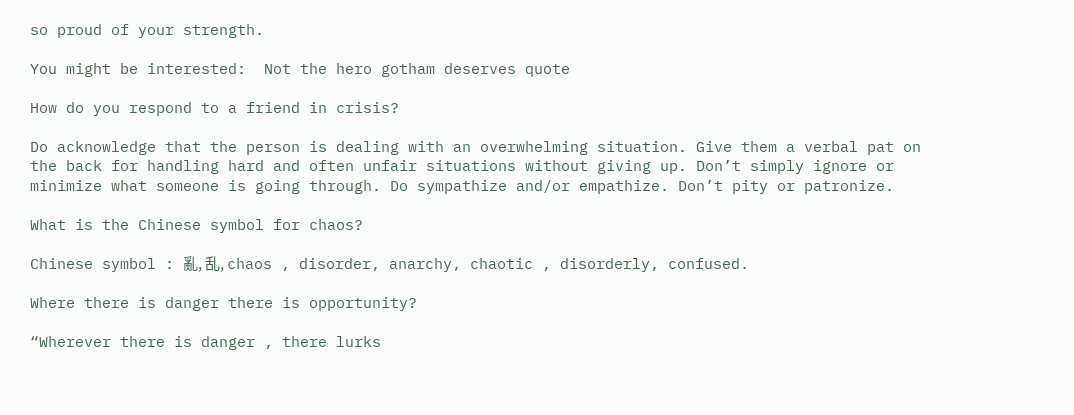so proud of your strength.

You might be interested:  Not the hero gotham deserves quote

How do you respond to a friend in crisis?

Do acknowledge that the person is dealing with an overwhelming situation. Give them a verbal pat on the back for handling hard and often unfair situations without giving up. Don’t simply ignore or minimize what someone is going through. Do sympathize and/or empathize. Don’t pity or patronize.

What is the Chinese symbol for chaos?

Chinese symbol : 亂, 乱, chaos , disorder, anarchy, chaotic , disorderly, confused.

Where there is danger there is opportunity?

“Wherever there is danger , there lurks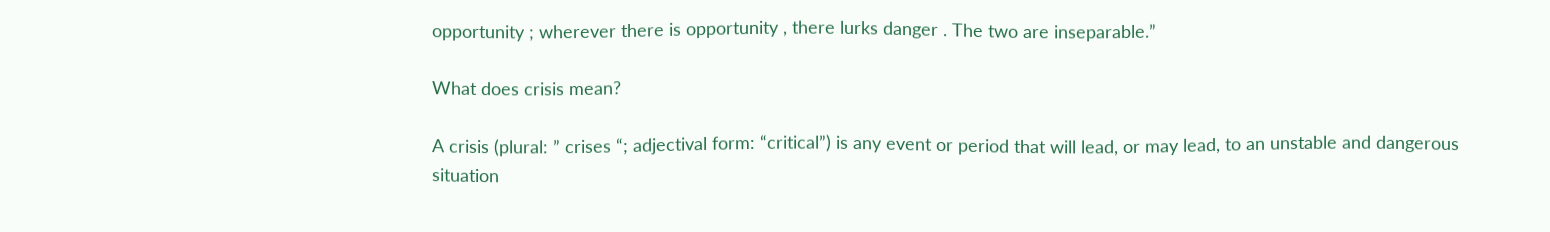opportunity ; wherever there is opportunity , there lurks danger . The two are inseparable.”

What does crisis mean?

A crisis (plural: ” crises “; adjectival form: “critical”) is any event or period that will lead, or may lead, to an unstable and dangerous situation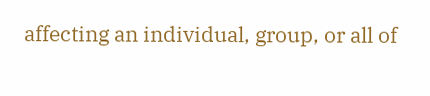affecting an individual, group, or all of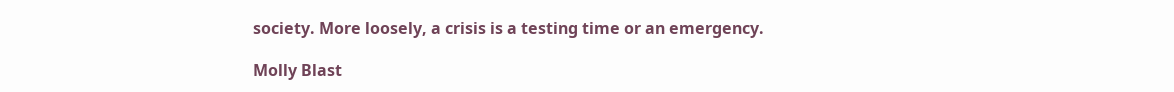society. More loosely, a crisis is a testing time or an emergency.

Molly Blast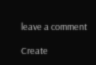leave a comment

Create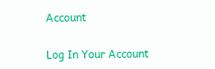Account

Log In Your Account